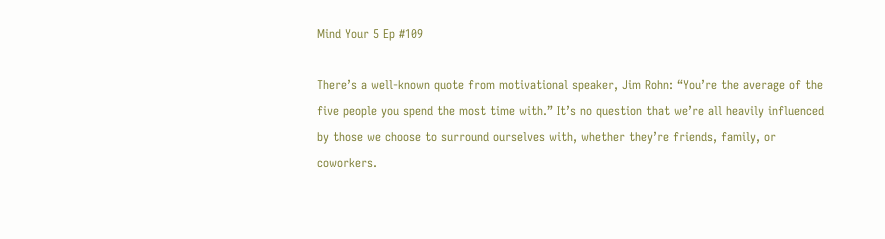Mind Your 5 Ep #109

There’s a well-known quote from motivational speaker, Jim Rohn: “You’re the average of the five people you spend the most time with.” It’s no question that we’re all heavily influenced by those we choose to surround ourselves with, whether they’re friends, family, or coworkers.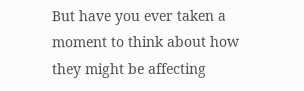But have you ever taken a moment to think about how they might be affecting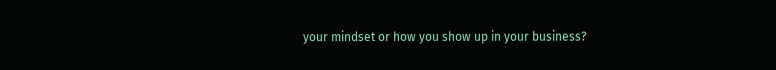your mindset or how you show up in your business?